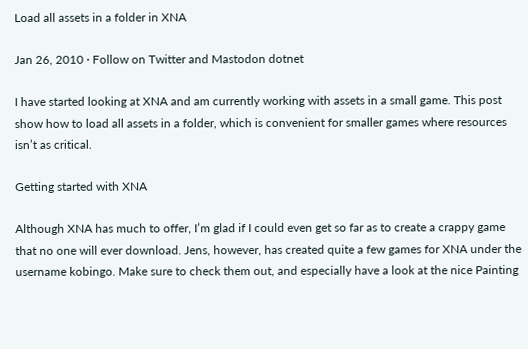Load all assets in a folder in XNA

Jan 26, 2010 · Follow on Twitter and Mastodon dotnet

I have started looking at XNA and am currently working with assets in a small game. This post show how to load all assets in a folder, which is convenient for smaller games where resources isn’t as critical.

Getting started with XNA

Although XNA has much to offer, I’m glad if I could even get so far as to create a crappy game that no one will ever download. Jens, however, has created quite a few games for XNA under the username kobingo. Make sure to check them out, and especially have a look at the nice Painting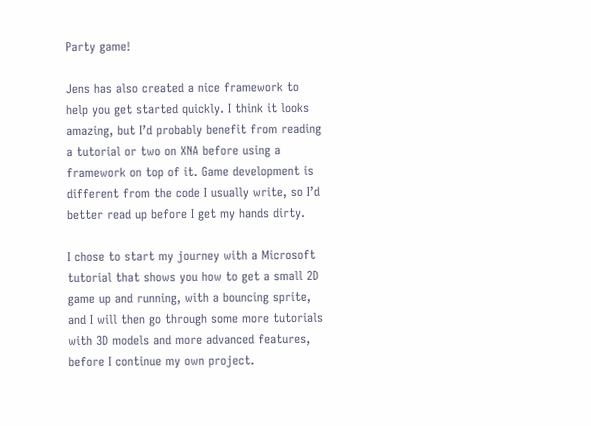Party game!

Jens has also created a nice framework to help you get started quickly. I think it looks amazing, but I’d probably benefit from reading a tutorial or two on XNA before using a framework on top of it. Game development is different from the code I usually write, so I’d better read up before I get my hands dirty.

I chose to start my journey with a Microsoft tutorial that shows you how to get a small 2D game up and running, with a bouncing sprite, and I will then go through some more tutorials with 3D models and more advanced features, before I continue my own project.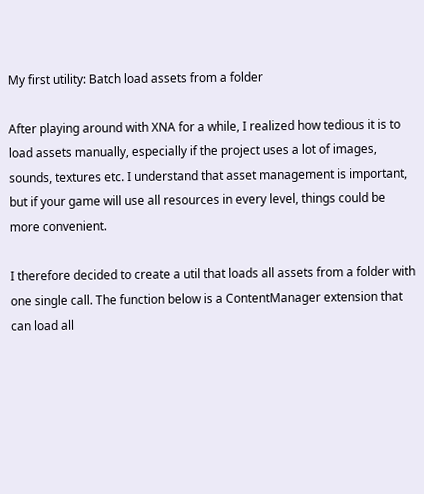My first utility: Batch load assets from a folder

After playing around with XNA for a while, I realized how tedious it is to load assets manually, especially if the project uses a lot of images, sounds, textures etc. I understand that asset management is important, but if your game will use all resources in every level, things could be more convenient.

I therefore decided to create a util that loads all assets from a folder with one single call. The function below is a ContentManager extension that can load all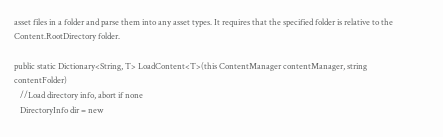asset files in a folder and parse them into any asset types. It requires that the specified folder is relative to the Content.RootDirectory folder.

public static Dictionary<String, T> LoadContent<T>(this ContentManager contentManager, string contentFolder)
   //Load directory info, abort if none
   DirectoryInfo dir = new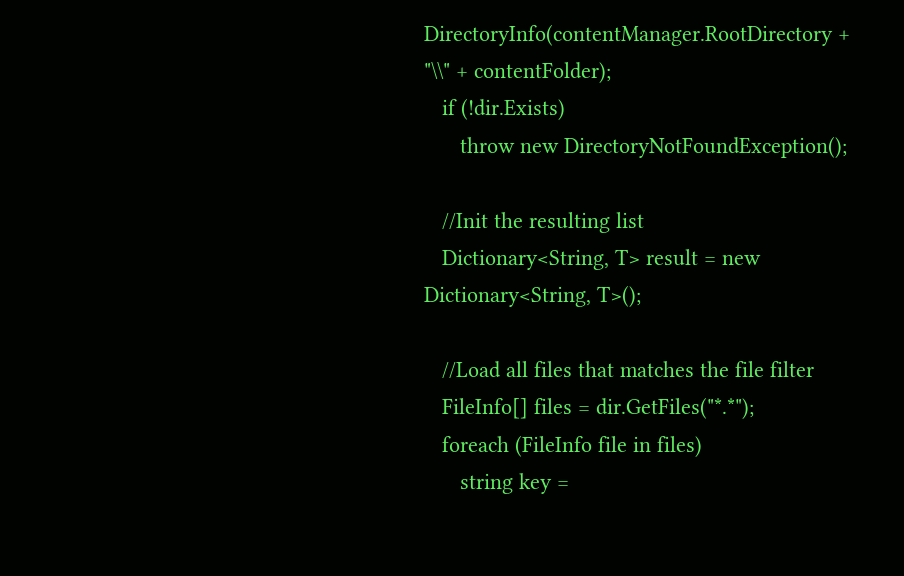DirectoryInfo(contentManager.RootDirectory + "\\" + contentFolder);
   if (!dir.Exists)
      throw new DirectoryNotFoundException();

   //Init the resulting list
   Dictionary<String, T> result = new Dictionary<String, T>();

   //Load all files that matches the file filter
   FileInfo[] files = dir.GetFiles("*.*");
   foreach (FileInfo file in files)
      string key =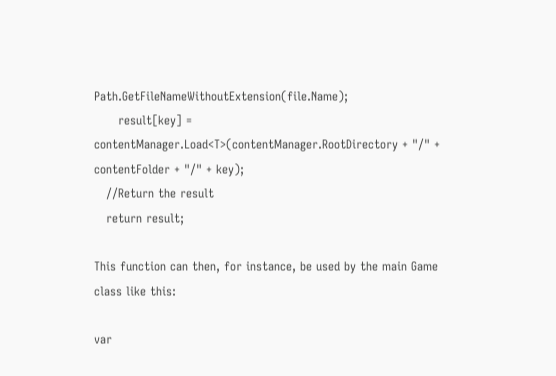Path.GetFileNameWithoutExtension(file.Name);
      result[key] = contentManager.Load<T>(contentManager.RootDirectory + "/" + contentFolder + "/" + key);
   //Return the result
   return result;

This function can then, for instance, be used by the main Game class like this:

var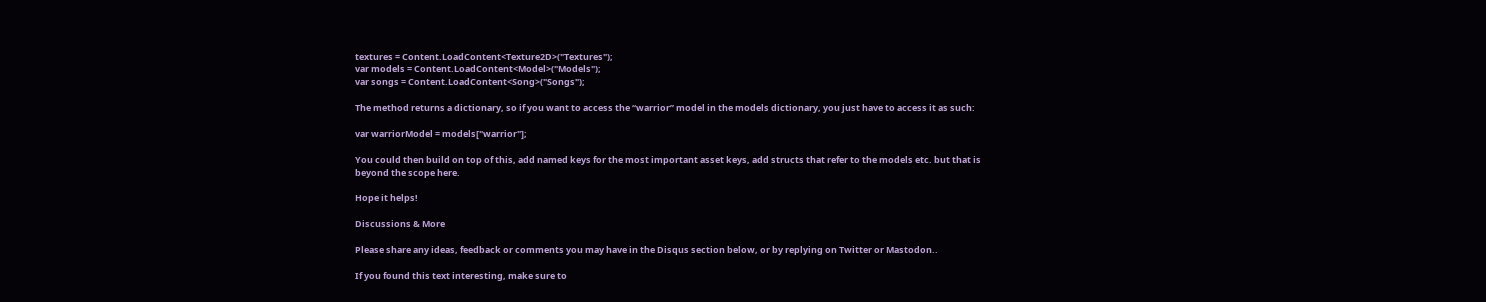textures = Content.LoadContent<Texture2D>("Textures");
var models = Content.LoadContent<Model>("Models");
var songs = Content.LoadContent<Song>("Songs");

The method returns a dictionary, so if you want to access the “warrior” model in the models dictionary, you just have to access it as such:

var warriorModel = models["warrior"];

You could then build on top of this, add named keys for the most important asset keys, add structs that refer to the models etc. but that is beyond the scope here.

Hope it helps!

Discussions & More

Please share any ideas, feedback or comments you may have in the Disqus section below, or by replying on Twitter or Mastodon..

If you found this text interesting, make sure to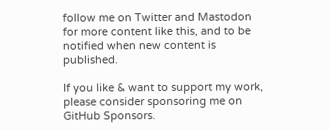follow me on Twitter and Mastodon for more content like this, and to be notified when new content is published.

If you like & want to support my work, please consider sponsoring me on GitHub Sponsors.